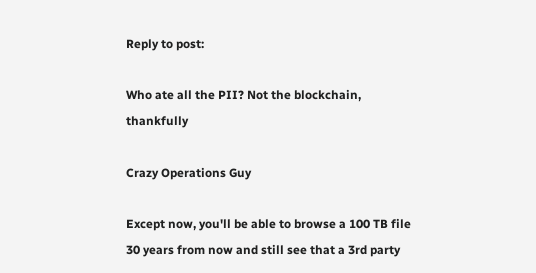Reply to post:

Who ate all the PII? Not the blockchain, thankfully

Crazy Operations Guy

Except now, you'll be able to browse a 100 TB file 30 years from now and still see that a 3rd party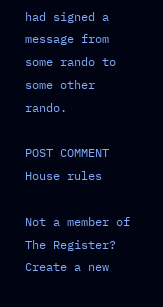had signed a message from some rando to some other rando.

POST COMMENT House rules

Not a member of The Register? Create a new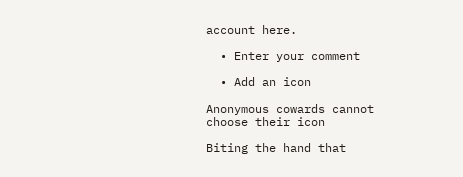account here.

  • Enter your comment

  • Add an icon

Anonymous cowards cannot choose their icon

Biting the hand that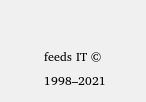feeds IT © 1998–2021